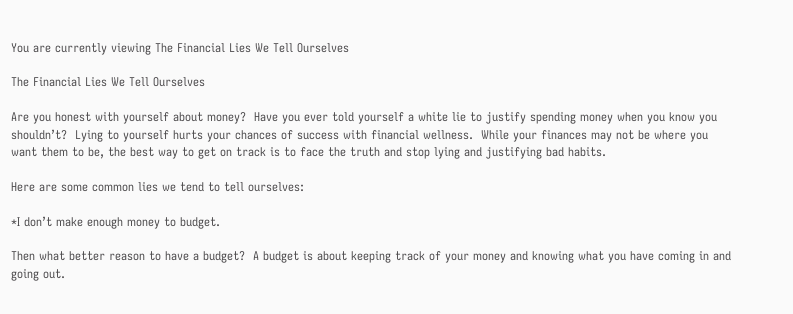You are currently viewing The Financial Lies We Tell Ourselves

The Financial Lies We Tell Ourselves

Are you honest with yourself about money?  Have you ever told yourself a white lie to justify spending money when you know you shouldn’t?  Lying to yourself hurts your chances of success with financial wellness.  While your finances may not be where you want them to be, the best way to get on track is to face the truth and stop lying and justifying bad habits.

Here are some common lies we tend to tell ourselves:

*I don’t make enough money to budget.

Then what better reason to have a budget?  A budget is about keeping track of your money and knowing what you have coming in and going out.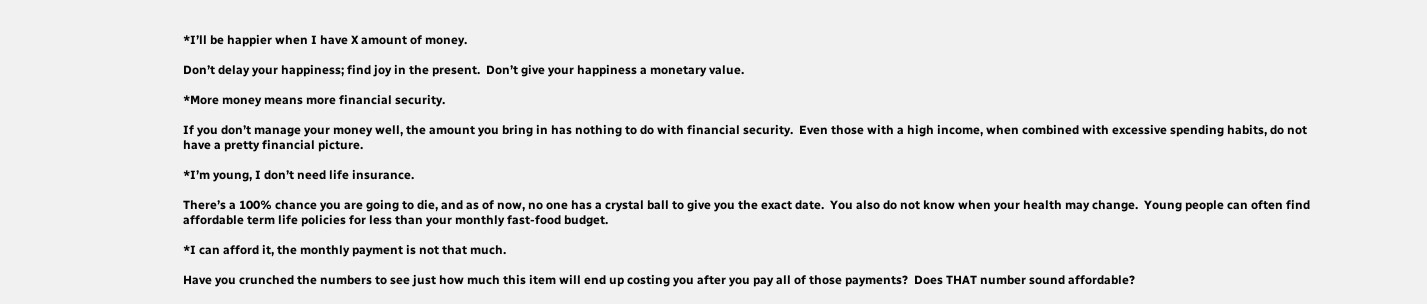*I’ll be happier when I have X amount of money.

Don’t delay your happiness; find joy in the present.  Don’t give your happiness a monetary value.

*More money means more financial security.

If you don’t manage your money well, the amount you bring in has nothing to do with financial security.  Even those with a high income, when combined with excessive spending habits, do not have a pretty financial picture.

*I’m young, I don’t need life insurance.

There’s a 100% chance you are going to die, and as of now, no one has a crystal ball to give you the exact date.  You also do not know when your health may change.  Young people can often find affordable term life policies for less than your monthly fast-food budget.

*I can afford it, the monthly payment is not that much.

Have you crunched the numbers to see just how much this item will end up costing you after you pay all of those payments?  Does THAT number sound affordable?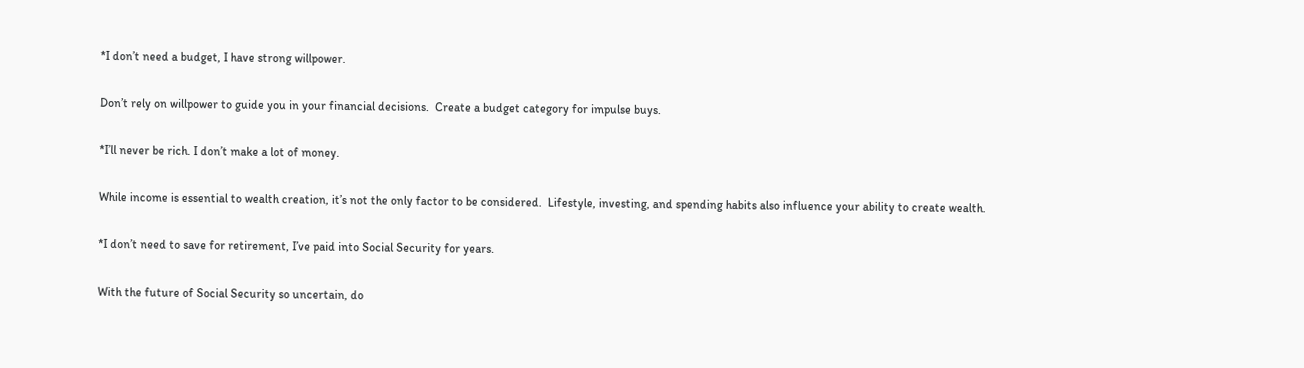*I don’t need a budget, I have strong willpower.

Don’t rely on willpower to guide you in your financial decisions.  Create a budget category for impulse buys.

*I’ll never be rich. I don’t make a lot of money.

While income is essential to wealth creation, it’s not the only factor to be considered.  Lifestyle, investing, and spending habits also influence your ability to create wealth.

*I don’t need to save for retirement, I’ve paid into Social Security for years.

With the future of Social Security so uncertain, do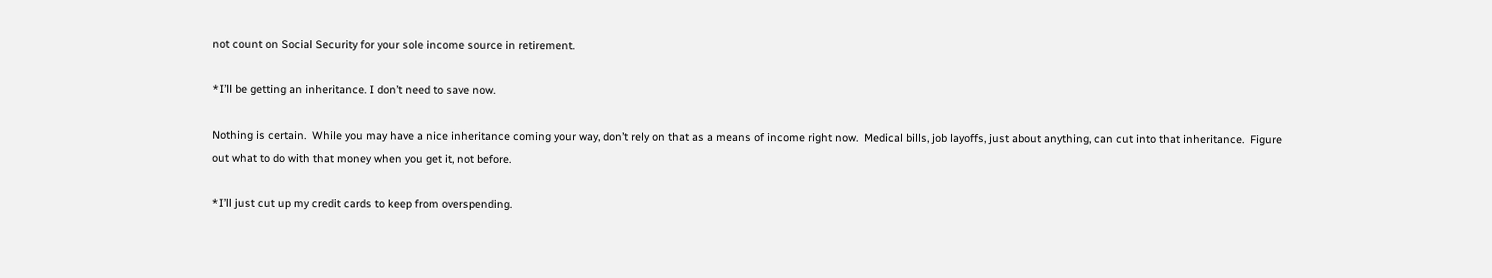not count on Social Security for your sole income source in retirement.

*I’ll be getting an inheritance. I don’t need to save now.

Nothing is certain.  While you may have a nice inheritance coming your way, don’t rely on that as a means of income right now.  Medical bills, job layoffs, just about anything, can cut into that inheritance.  Figure out what to do with that money when you get it, not before.

*I’ll just cut up my credit cards to keep from overspending.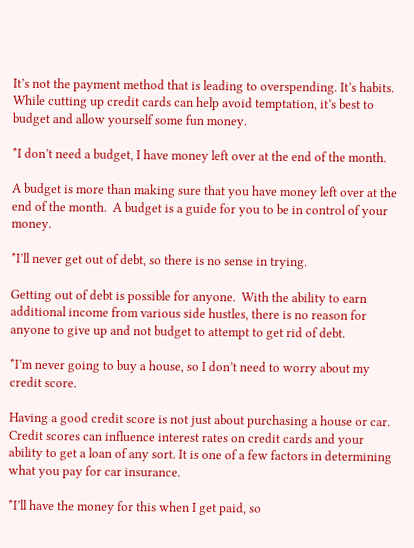It’s not the payment method that is leading to overspending. It’s habits.  While cutting up credit cards can help avoid temptation, it’s best to budget and allow yourself some fun money.

*I don’t need a budget, I have money left over at the end of the month.

A budget is more than making sure that you have money left over at the end of the month.  A budget is a guide for you to be in control of your money.

*I’ll never get out of debt, so there is no sense in trying.

Getting out of debt is possible for anyone.  With the ability to earn additional income from various side hustles, there is no reason for anyone to give up and not budget to attempt to get rid of debt.

*I’m never going to buy a house, so I don’t need to worry about my credit score.

Having a good credit score is not just about purchasing a house or car.  Credit scores can influence interest rates on credit cards and your ability to get a loan of any sort. It is one of a few factors in determining what you pay for car insurance.

*I’ll have the money for this when I get paid, so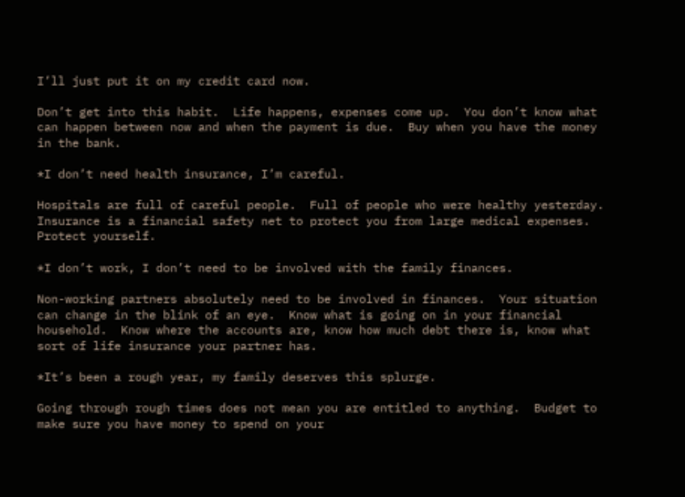I’ll just put it on my credit card now.

Don’t get into this habit.  Life happens, expenses come up.  You don’t know what can happen between now and when the payment is due.  Buy when you have the money in the bank.

*I don’t need health insurance, I’m careful.

Hospitals are full of careful people.  Full of people who were healthy yesterday.  Insurance is a financial safety net to protect you from large medical expenses.  Protect yourself.

*I don’t work, I don’t need to be involved with the family finances.

Non-working partners absolutely need to be involved in finances.  Your situation can change in the blink of an eye.  Know what is going on in your financial household.  Know where the accounts are, know how much debt there is, know what sort of life insurance your partner has.

*It’s been a rough year, my family deserves this splurge.

Going through rough times does not mean you are entitled to anything.  Budget to make sure you have money to spend on your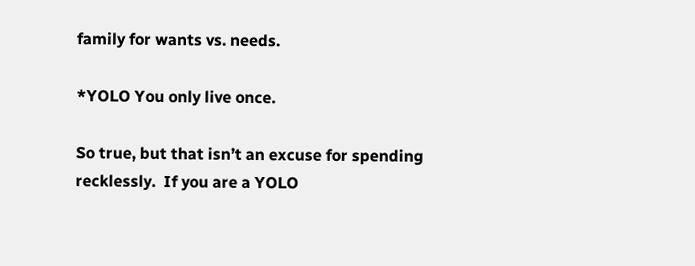family for wants vs. needs.

*YOLO You only live once.

So true, but that isn’t an excuse for spending recklessly.  If you are a YOLO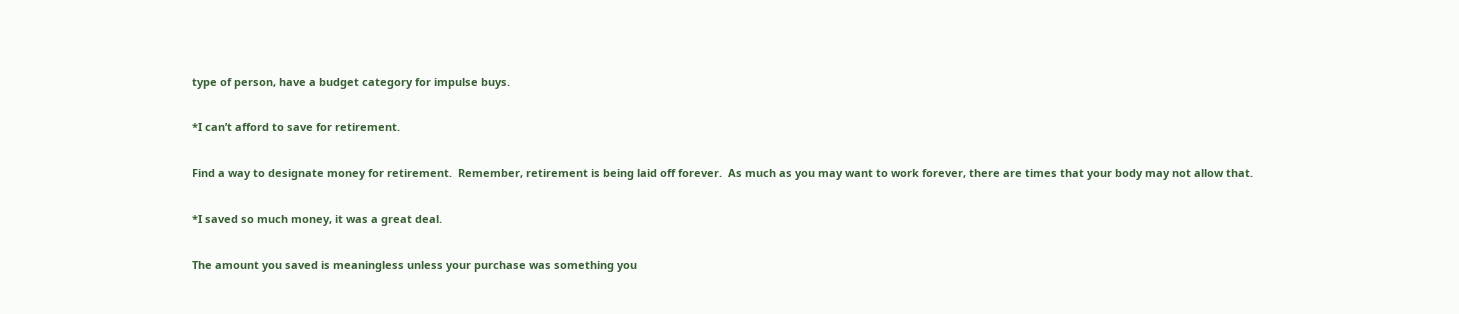type of person, have a budget category for impulse buys.

*I can’t afford to save for retirement.

Find a way to designate money for retirement.  Remember, retirement is being laid off forever.  As much as you may want to work forever, there are times that your body may not allow that.

*I saved so much money, it was a great deal.

The amount you saved is meaningless unless your purchase was something you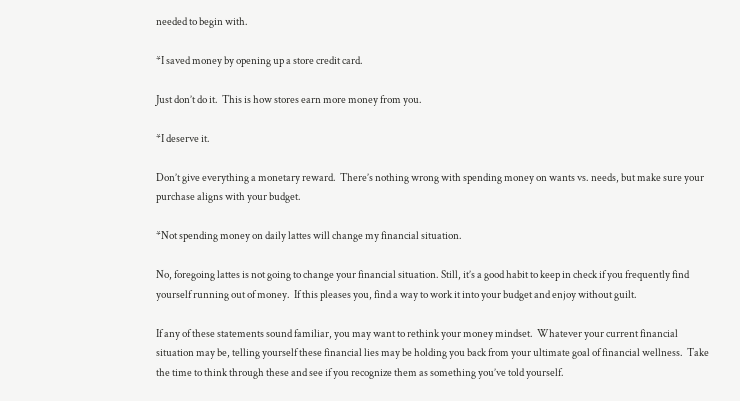needed to begin with.

*I saved money by opening up a store credit card.

Just don’t do it.  This is how stores earn more money from you.

*I deserve it.

Don’t give everything a monetary reward.  There’s nothing wrong with spending money on wants vs. needs, but make sure your purchase aligns with your budget.

*Not spending money on daily lattes will change my financial situation.

No, foregoing lattes is not going to change your financial situation. Still, it’s a good habit to keep in check if you frequently find yourself running out of money.  If this pleases you, find a way to work it into your budget and enjoy without guilt.

If any of these statements sound familiar, you may want to rethink your money mindset.  Whatever your current financial situation may be, telling yourself these financial lies may be holding you back from your ultimate goal of financial wellness.  Take the time to think through these and see if you recognize them as something you’ve told yourself.